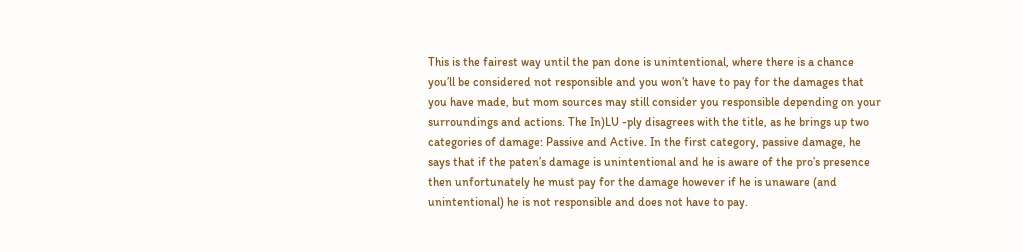This is the fairest way until the pan done is unintentional, where there is a chance you’ll be considered not responsible and you won’t have to pay for the damages that you have made, but mom sources may still consider you responsible depending on your surroundings and actions. The In)LU -ply disagrees with the title, as he brings up two categories of damage: Passive and Active. In the first category, passive damage, he says that if the paten’s damage is unintentional and he is aware of the pro’s presence then unfortunately he must pay for the damage however if he is unaware (and unintentional) he is not responsible and does not have to pay.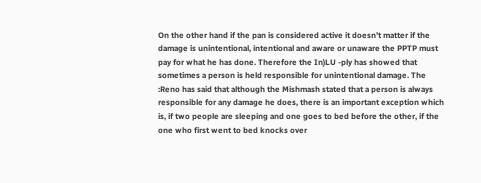On the other hand if the pan is considered active it doesn’t matter if the damage is unintentional, intentional and aware or unaware the PPTP must pay for what he has done. Therefore the In)LU -ply has showed that sometimes a person is held responsible for unintentional damage. The :Reno has said that although the Mishmash stated that a person is always responsible for any damage he does, there is an important exception which is, if two people are sleeping and one goes to bed before the other, if the one who first went to bed knocks over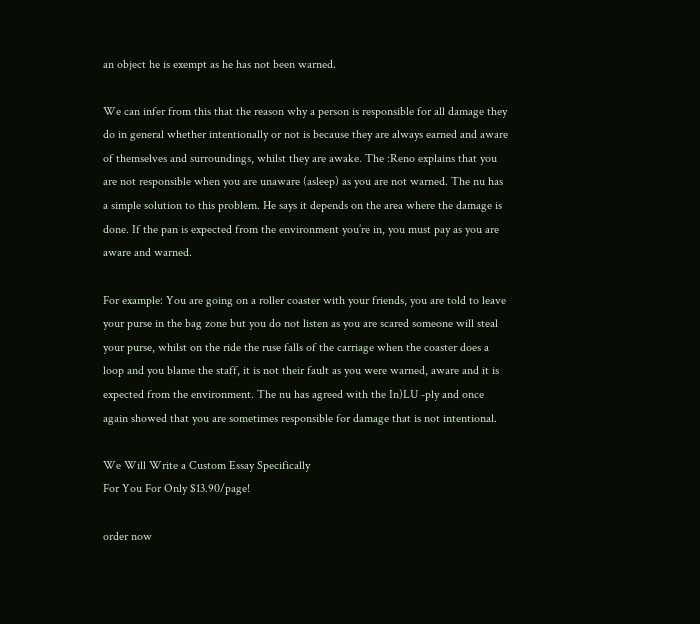an object he is exempt as he has not been warned.

We can infer from this that the reason why a person is responsible for all damage they do in general whether intentionally or not is because they are always earned and aware of themselves and surroundings, whilst they are awake. The :Reno explains that you are not responsible when you are unaware (asleep) as you are not warned. The nu has a simple solution to this problem. He says it depends on the area where the damage is done. If the pan is expected from the environment you’re in, you must pay as you are aware and warned.

For example: You are going on a roller coaster with your friends, you are told to leave your purse in the bag zone but you do not listen as you are scared someone will steal your purse, whilst on the ride the ruse falls of the carriage when the coaster does a loop and you blame the staff, it is not their fault as you were warned, aware and it is expected from the environment. The nu has agreed with the In)LU -ply and once again showed that you are sometimes responsible for damage that is not intentional.

We Will Write a Custom Essay Specifically
For You For Only $13.90/page!

order now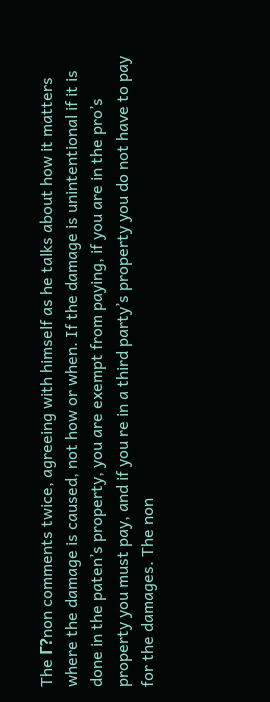The Г?non comments twice, agreeing with himself as he talks about how it matters where the damage is caused, not how or when. If the damage is unintentional if it is done in the paten’s property, you are exempt from paying, if you are in the pro’s property you must pay, and if you re in a third party’s property you do not have to pay for the damages. The non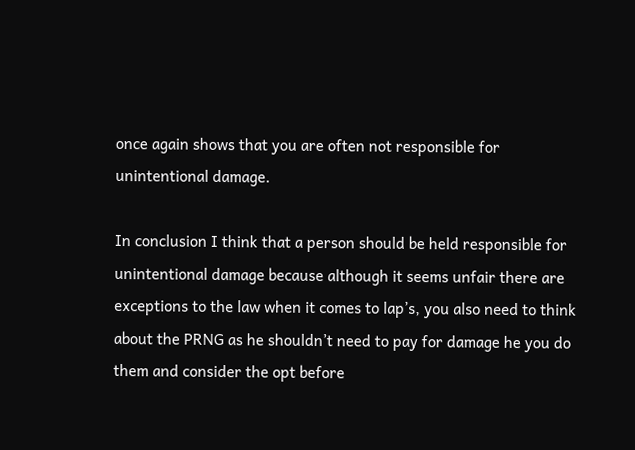once again shows that you are often not responsible for unintentional damage.

In conclusion I think that a person should be held responsible for unintentional damage because although it seems unfair there are exceptions to the law when it comes to lap’s, you also need to think about the PRNG as he shouldn’t need to pay for damage he you do them and consider the opt before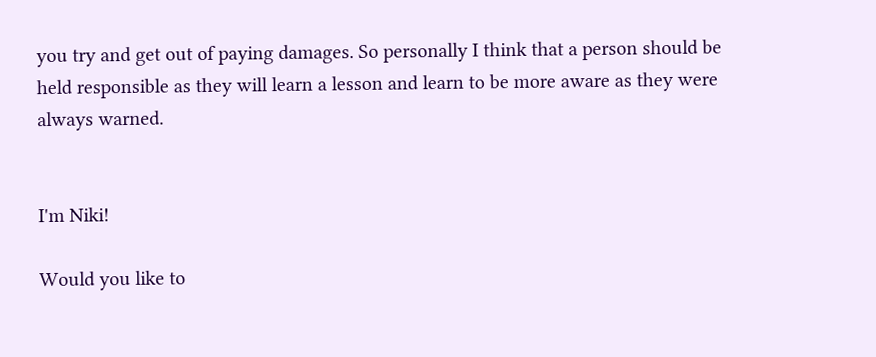you try and get out of paying damages. So personally I think that a person should be held responsible as they will learn a lesson and learn to be more aware as they were always warned.


I'm Niki!

Would you like to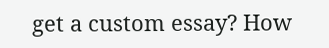get a custom essay? How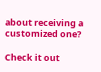about receiving a customized one?

Check it out